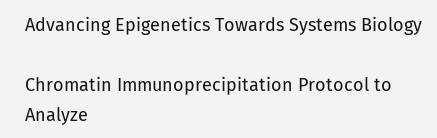Advancing Epigenetics Towards Systems Biology

Chromatin Immunoprecipitation Protocol to Analyze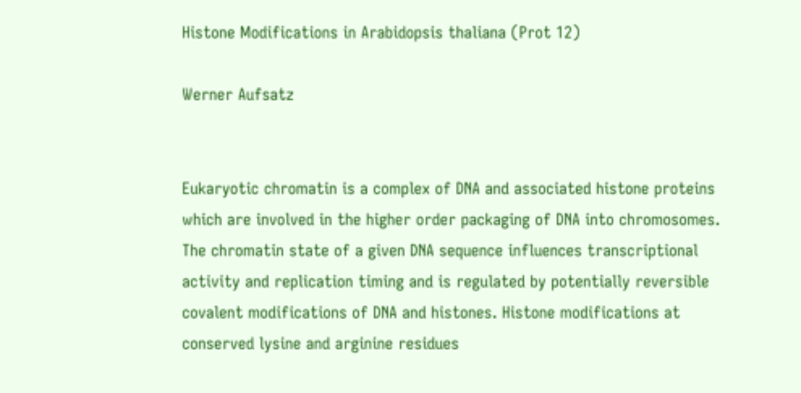Histone Modifications in Arabidopsis thaliana (Prot 12)

Werner Aufsatz


Eukaryotic chromatin is a complex of DNA and associated histone proteins which are involved in the higher order packaging of DNA into chromosomes. The chromatin state of a given DNA sequence influences transcriptional activity and replication timing and is regulated by potentially reversible covalent modifications of DNA and histones. Histone modifications at conserved lysine and arginine residues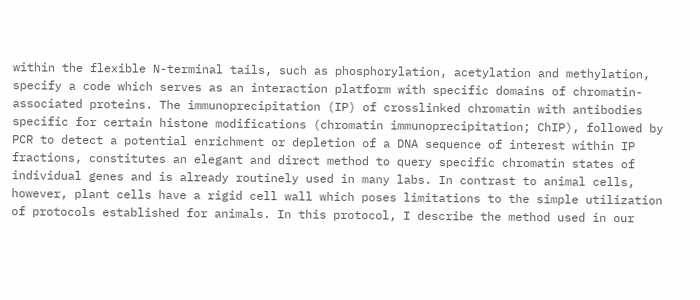within the flexible N-terminal tails, such as phosphorylation, acetylation and methylation, specify a code which serves as an interaction platform with specific domains of chromatin-associated proteins. The immunoprecipitation (IP) of crosslinked chromatin with antibodies specific for certain histone modifications (chromatin immunoprecipitation; ChIP), followed by PCR to detect a potential enrichment or depletion of a DNA sequence of interest within IP fractions, constitutes an elegant and direct method to query specific chromatin states of individual genes and is already routinely used in many labs. In contrast to animal cells, however, plant cells have a rigid cell wall which poses limitations to the simple utilization of protocols established for animals. In this protocol, I describe the method used in our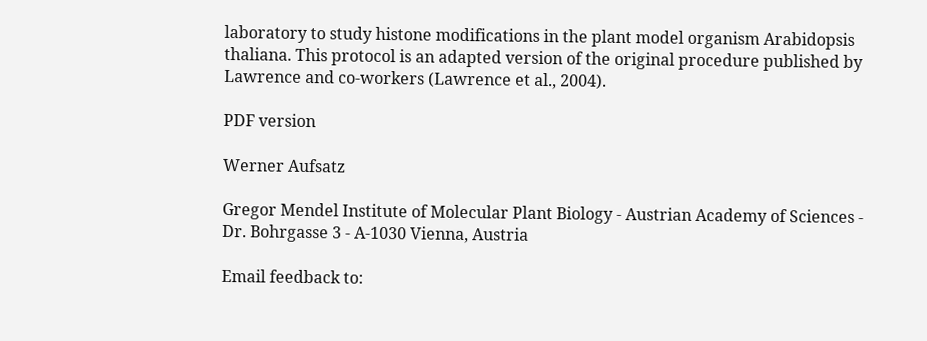laboratory to study histone modifications in the plant model organism Arabidopsis thaliana. This protocol is an adapted version of the original procedure published by Lawrence and co-workers (Lawrence et al., 2004).

PDF version

Werner Aufsatz

Gregor Mendel Institute of Molecular Plant Biology - Austrian Academy of Sciences - Dr. Bohrgasse 3 - A-1030 Vienna, Austria

Email feedback to: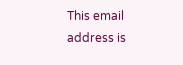This email address is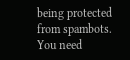being protected from spambots. You need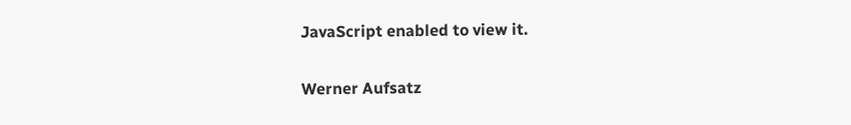JavaScript enabled to view it.

Werner Aufsatz